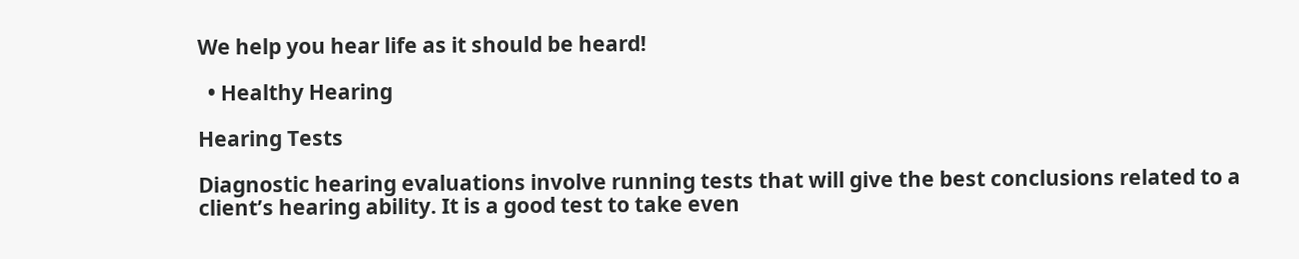We help you hear life as it should be heard!

  • Healthy Hearing

Hearing Tests

Diagnostic hearing evaluations involve running tests that will give the best conclusions related to a client’s hearing ability. It is a good test to take even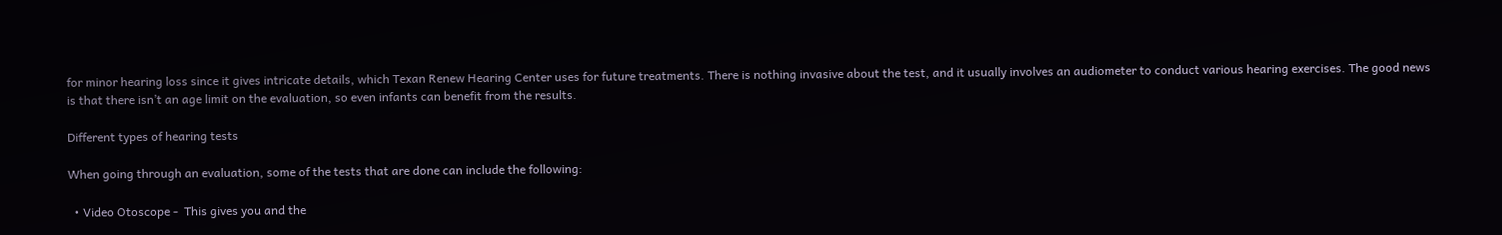for minor hearing loss since it gives intricate details, which Texan Renew Hearing Center uses for future treatments. There is nothing invasive about the test, and it usually involves an audiometer to conduct various hearing exercises. The good news is that there isn’t an age limit on the evaluation, so even infants can benefit from the results.

Different types of hearing tests

When going through an evaluation, some of the tests that are done can include the following:

  • Video Otoscope -  This gives you and the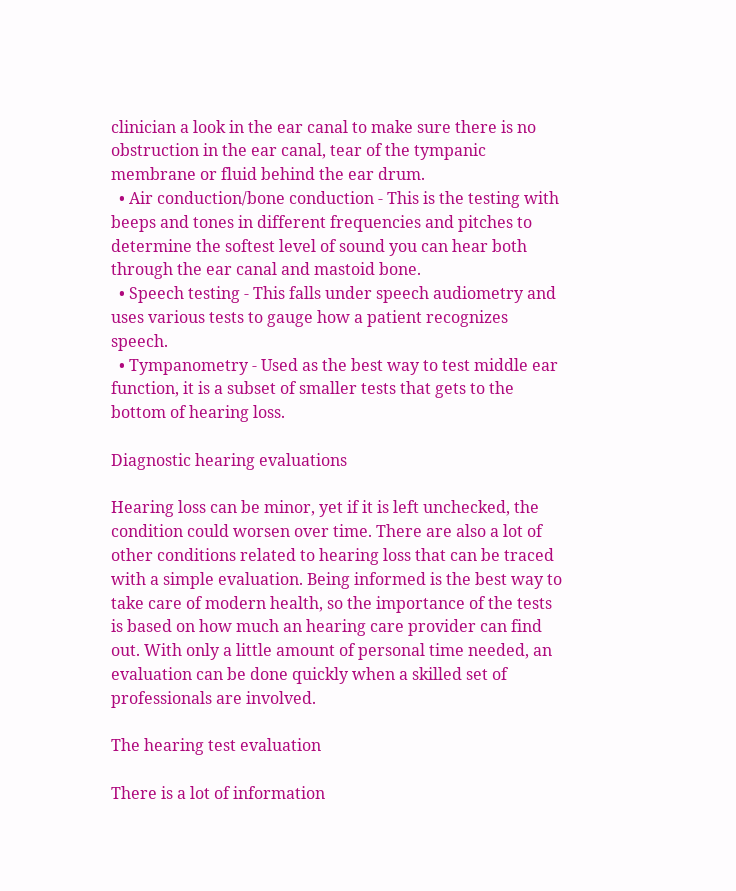clinician a look in the ear canal to make sure there is no obstruction in the ear canal, tear of the tympanic membrane or fluid behind the ear drum.
  • Air conduction/bone conduction - This is the testing with beeps and tones in different frequencies and pitches to determine the softest level of sound you can hear both through the ear canal and mastoid bone.
  • Speech testing - This falls under speech audiometry and uses various tests to gauge how a patient recognizes speech.
  • Tympanometry - Used as the best way to test middle ear function, it is a subset of smaller tests that gets to the bottom of hearing loss.

Diagnostic hearing evaluations

Hearing loss can be minor, yet if it is left unchecked, the condition could worsen over time. There are also a lot of other conditions related to hearing loss that can be traced with a simple evaluation. Being informed is the best way to take care of modern health, so the importance of the tests is based on how much an hearing care provider can find out. With only a little amount of personal time needed, an evaluation can be done quickly when a skilled set of professionals are involved.

The hearing test evaluation

There is a lot of information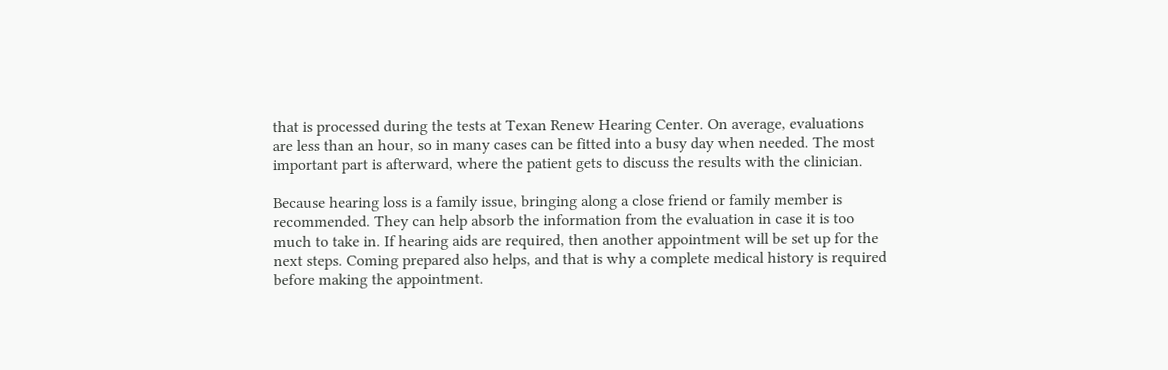that is processed during the tests at Texan Renew Hearing Center. On average, evaluations are less than an hour, so in many cases can be fitted into a busy day when needed. The most important part is afterward, where the patient gets to discuss the results with the clinician.

Because hearing loss is a family issue, bringing along a close friend or family member is recommended. They can help absorb the information from the evaluation in case it is too much to take in. If hearing aids are required, then another appointment will be set up for the next steps. Coming prepared also helps, and that is why a complete medical history is required before making the appointment.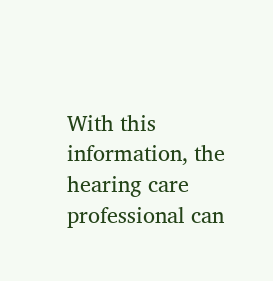With this information, the hearing care professional can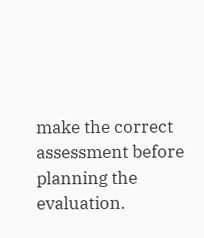make the correct assessment before planning the evaluation.